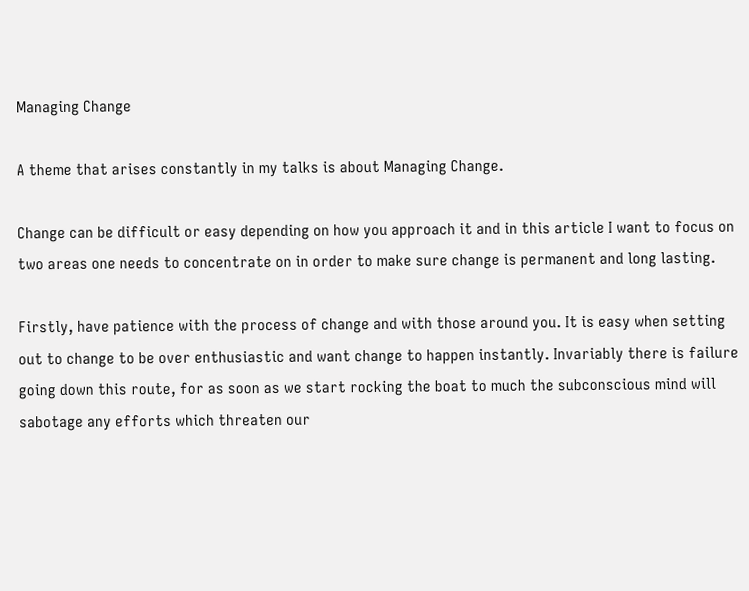Managing Change

A theme that arises constantly in my talks is about Managing Change.

Change can be difficult or easy depending on how you approach it and in this article I want to focus on two areas one needs to concentrate on in order to make sure change is permanent and long lasting.

Firstly, have patience with the process of change and with those around you. It is easy when setting out to change to be over enthusiastic and want change to happen instantly. Invariably there is failure going down this route, for as soon as we start rocking the boat to much the subconscious mind will sabotage any efforts which threaten our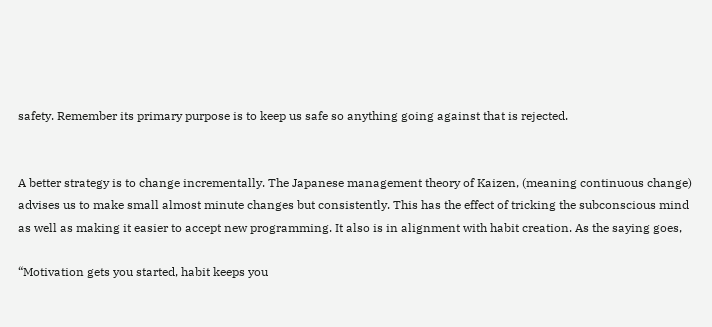safety. Remember its primary purpose is to keep us safe so anything going against that is rejected.


A better strategy is to change incrementally. The Japanese management theory of Kaizen, (meaning continuous change) advises us to make small almost minute changes but consistently. This has the effect of tricking the subconscious mind as well as making it easier to accept new programming. It also is in alignment with habit creation. As the saying goes,

“Motivation gets you started, habit keeps you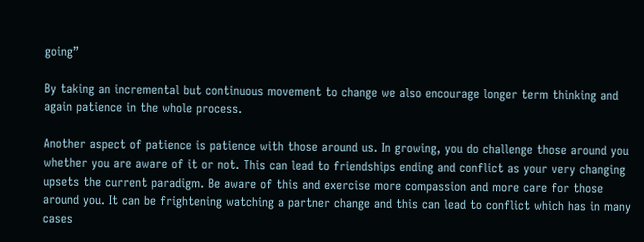going”

By taking an incremental but continuous movement to change we also encourage longer term thinking and again patience in the whole process.

Another aspect of patience is patience with those around us. In growing, you do challenge those around you whether you are aware of it or not. This can lead to friendships ending and conflict as your very changing upsets the current paradigm. Be aware of this and exercise more compassion and more care for those around you. It can be frightening watching a partner change and this can lead to conflict which has in many cases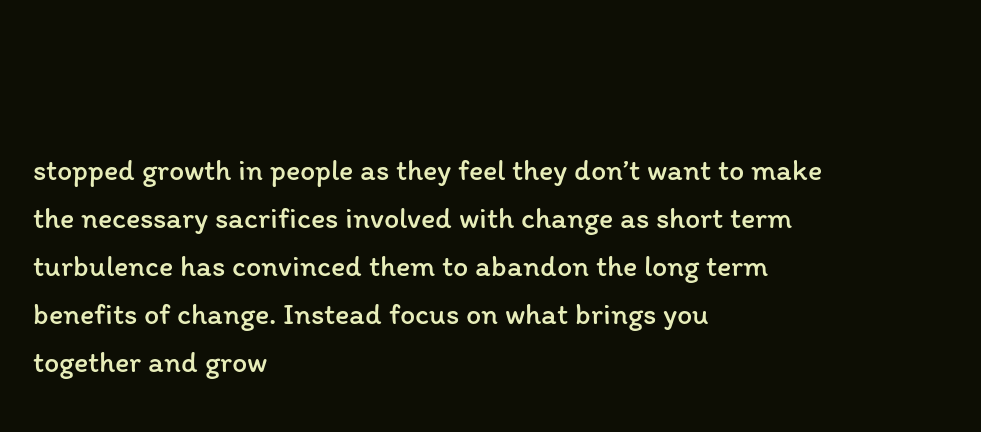stopped growth in people as they feel they don’t want to make the necessary sacrifices involved with change as short term turbulence has convinced them to abandon the long term benefits of change. Instead focus on what brings you together and grow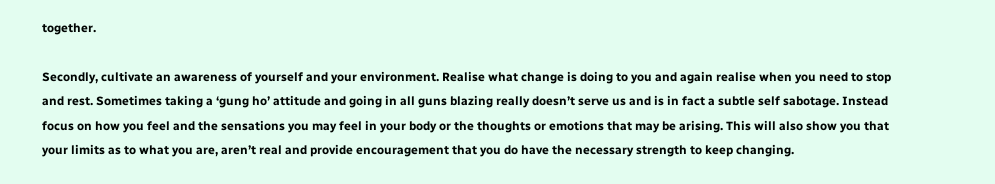together.

Secondly, cultivate an awareness of yourself and your environment. Realise what change is doing to you and again realise when you need to stop and rest. Sometimes taking a ‘gung ho’ attitude and going in all guns blazing really doesn’t serve us and is in fact a subtle self sabotage. Instead focus on how you feel and the sensations you may feel in your body or the thoughts or emotions that may be arising. This will also show you that your limits as to what you are, aren’t real and provide encouragement that you do have the necessary strength to keep changing.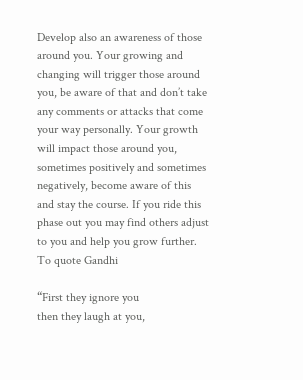Develop also an awareness of those around you. Your growing and changing will trigger those around you, be aware of that and don’t take any comments or attacks that come your way personally. Your growth will impact those around you, sometimes positively and sometimes negatively, become aware of this and stay the course. If you ride this phase out you may find others adjust to you and help you grow further. To quote Gandhi

“First they ignore you
then they laugh at you,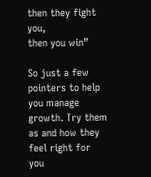then they fight you,
then you win”

So just a few pointers to help you manage growth. Try them as and how they feel right for you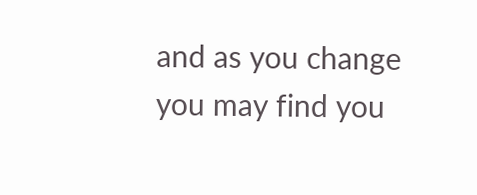and as you change you may find you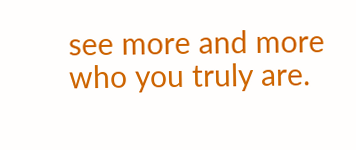see more and more who you truly are.